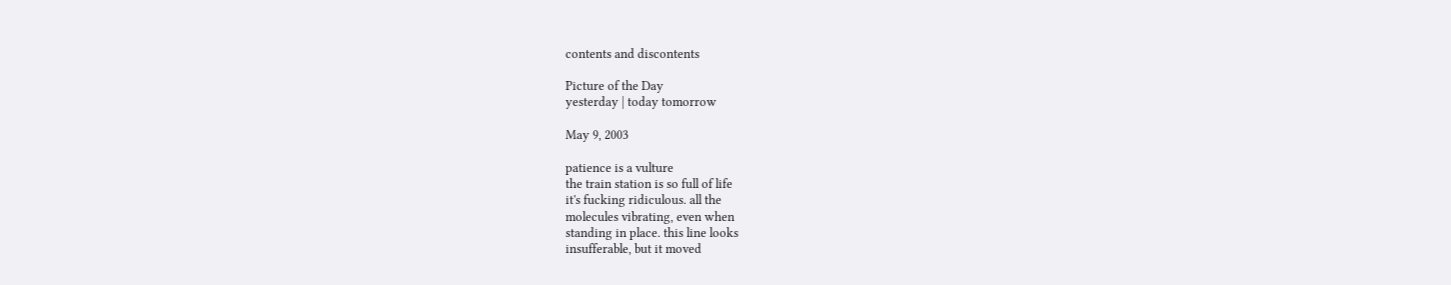contents and discontents

Picture of the Day
yesterday | today tomorrow

May 9, 2003

patience is a vulture
the train station is so full of life
it's fucking ridiculous. all the
molecules vibrating, even when
standing in place. this line looks
insufferable, but it moved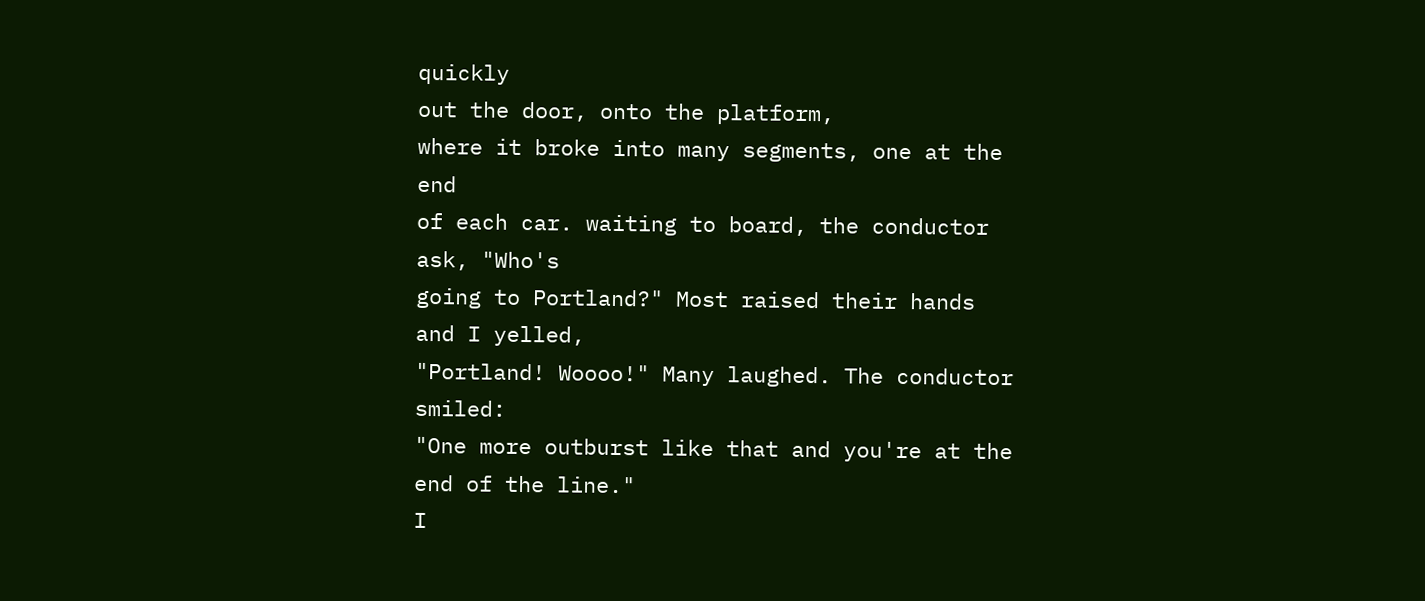quickly
out the door, onto the platform,
where it broke into many segments, one at the end
of each car. waiting to board, the conductor ask, "Who's
going to Portland?" Most raised their hands and I yelled,
"Portland! Woooo!" Many laughed. The conductor smiled:
"One more outburst like that and you're at the end of the line."
I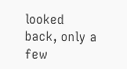looked back, only a few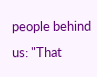people behind us: "That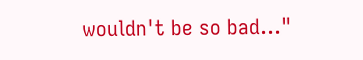wouldn't be so bad..."